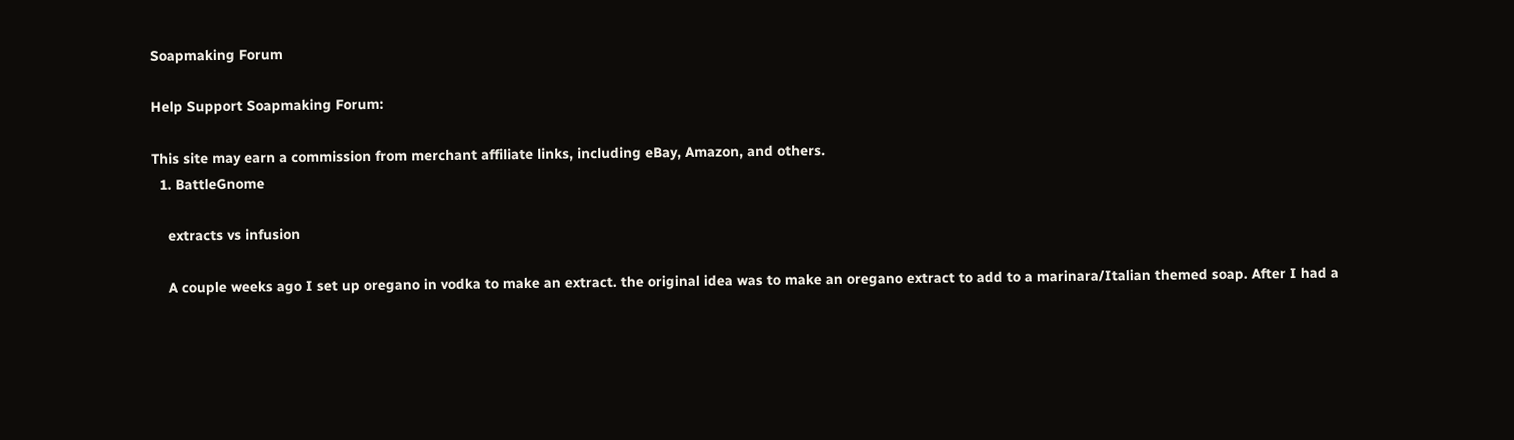Soapmaking Forum

Help Support Soapmaking Forum:

This site may earn a commission from merchant affiliate links, including eBay, Amazon, and others.
  1. BattleGnome

    extracts vs infusion

    A couple weeks ago I set up oregano in vodka to make an extract. the original idea was to make an oregano extract to add to a marinara/Italian themed soap. After I had a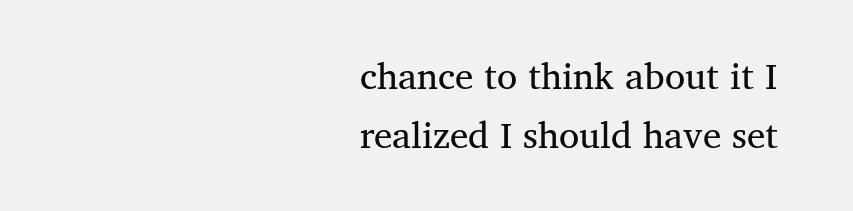chance to think about it I realized I should have set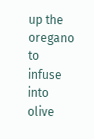up the oregano to infuse into olive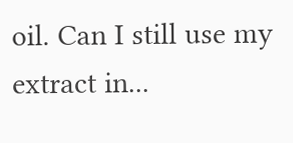oil. Can I still use my extract in...